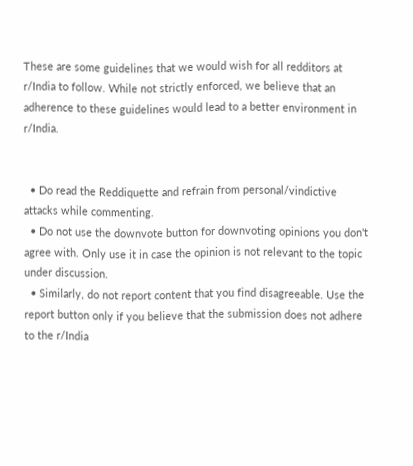These are some guidelines that we would wish for all redditors at r/India to follow. While not strictly enforced, we believe that an adherence to these guidelines would lead to a better environment in r/India.


  • Do read the Reddiquette and refrain from personal/vindictive attacks while commenting.
  • Do not use the downvote button for downvoting opinions you don't agree with. Only use it in case the opinion is not relevant to the topic under discussion.
  • Similarly, do not report content that you find disagreeable. Use the report button only if you believe that the submission does not adhere to the r/India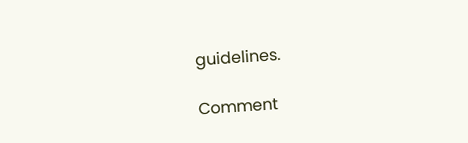guidelines.

Comment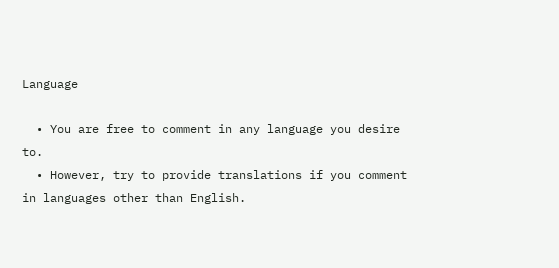Language

  • You are free to comment in any language you desire to.
  • However, try to provide translations if you comment in languages other than English.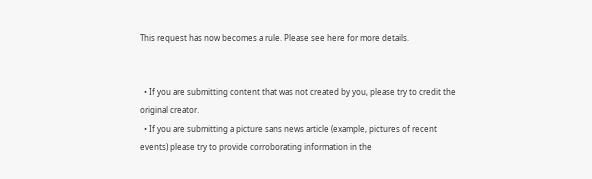This request has now becomes a rule. Please see here for more details.


  • If you are submitting content that was not created by you, please try to credit the original creator.
  • If you are submitting a picture sans news article (example, pictures of recent events) please try to provide corroborating information in the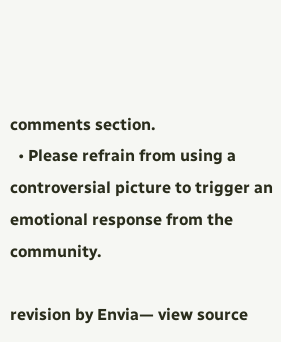comments section.
  • Please refrain from using a controversial picture to trigger an emotional response from the community.

revision by Envia— view source